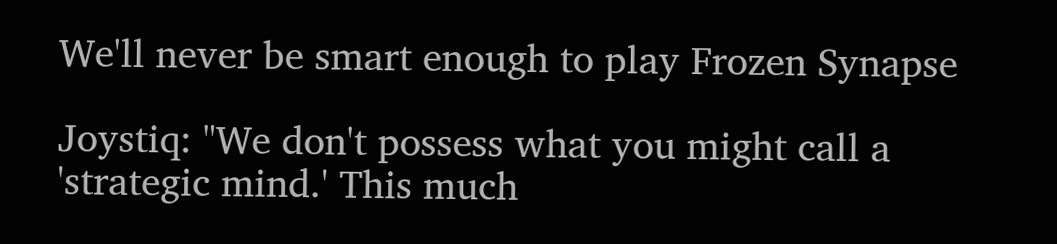We'll never be smart enough to play Frozen Synapse

Joystiq: "We don't possess what you might call a 'strategic mind.' This much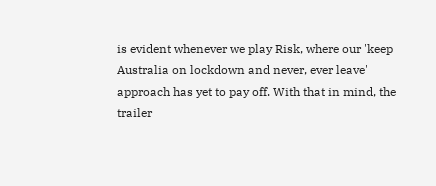is evident whenever we play Risk, where our 'keep Australia on lockdown and never, ever leave' approach has yet to pay off. With that in mind, the trailer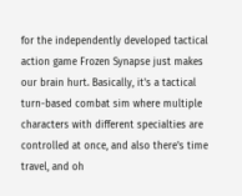for the independently developed tactical action game Frozen Synapse just makes our brain hurt. Basically, it's a tactical turn-based combat sim where multiple characters with different specialties are controlled at once, and also there's time travel, and oh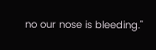no our nose is bleeding."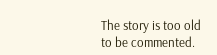The story is too old to be commented.